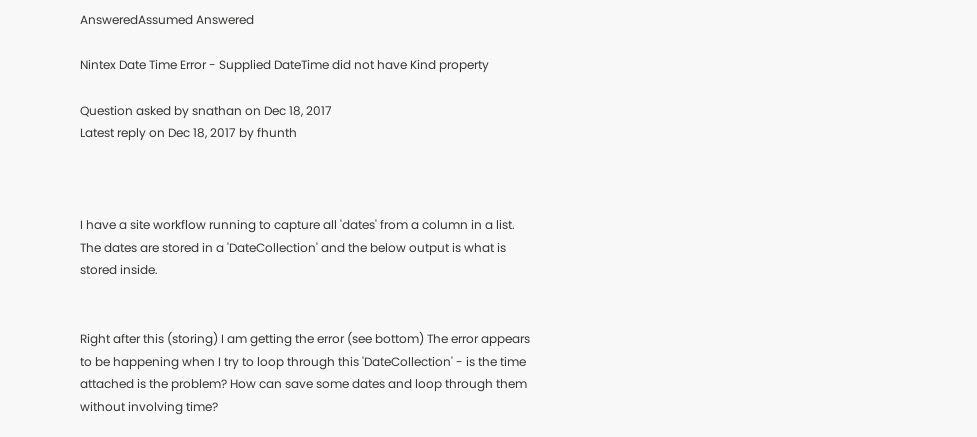AnsweredAssumed Answered

Nintex Date Time Error - Supplied DateTime did not have Kind property

Question asked by snathan on Dec 18, 2017
Latest reply on Dec 18, 2017 by fhunth



I have a site workflow running to capture all 'dates' from a column in a list. The dates are stored in a 'DateCollection' and the below output is what is stored inside.


Right after this (storing) I am getting the error (see bottom) The error appears to be happening when I try to loop through this 'DateCollection' - is the time attached is the problem? How can save some dates and loop through them without involving time?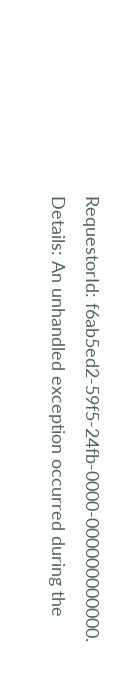RequestorId: f6ab5ed2-59f5-24fb-0000-000000000000. Details: An unhandled exception occurred during the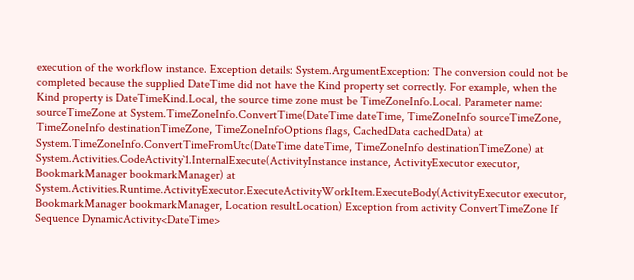execution of the workflow instance. Exception details: System.ArgumentException: The conversion could not be completed because the supplied DateTime did not have the Kind property set correctly. For example, when the Kind property is DateTimeKind.Local, the source time zone must be TimeZoneInfo.Local. Parameter name: sourceTimeZone at System.TimeZoneInfo.ConvertTime(DateTime dateTime, TimeZoneInfo sourceTimeZone, TimeZoneInfo destinationTimeZone, TimeZoneInfoOptions flags, CachedData cachedData) at System.TimeZoneInfo.ConvertTimeFromUtc(DateTime dateTime, TimeZoneInfo destinationTimeZone) at System.Activities.CodeActivity`1.InternalExecute(ActivityInstance instance, ActivityExecutor executor, BookmarkManager bookmarkManager) at System.Activities.Runtime.ActivityExecutor.ExecuteActivityWorkItem.ExecuteBody(ActivityExecutor executor, BookmarkManager bookmarkManager, Location resultLocation) Exception from activity ConvertTimeZone If Sequence DynamicActivity<DateTime>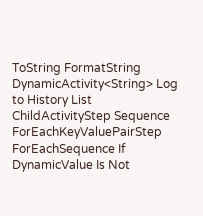ToString FormatString DynamicActivity<String> Log to History List ChildActivityStep Sequence ForEachKeyValuePairStep ForEachSequence If DynamicValue Is Not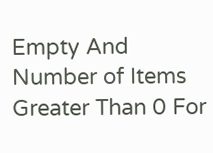Empty And Number of Items Greater Than 0 For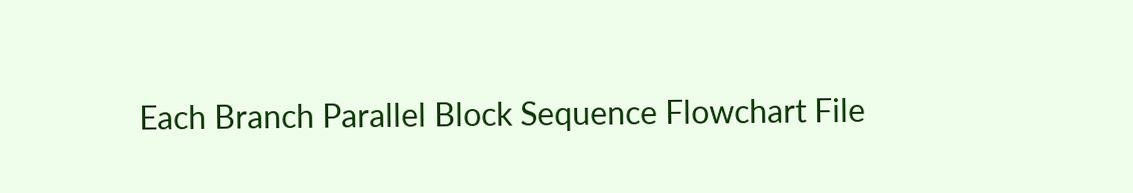Each Branch Parallel Block Sequence Flowchart File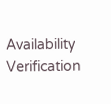Availability Verification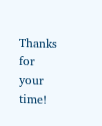Thanks for your time!